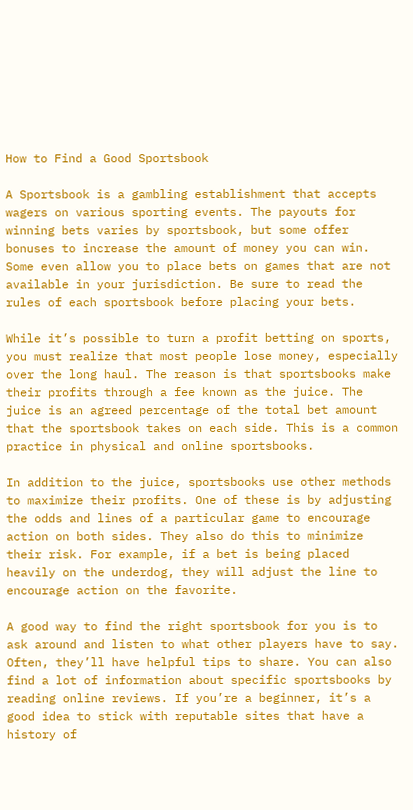How to Find a Good Sportsbook

A Sportsbook is a gambling establishment that accepts wagers on various sporting events. The payouts for winning bets varies by sportsbook, but some offer bonuses to increase the amount of money you can win. Some even allow you to place bets on games that are not available in your jurisdiction. Be sure to read the rules of each sportsbook before placing your bets.

While it’s possible to turn a profit betting on sports, you must realize that most people lose money, especially over the long haul. The reason is that sportsbooks make their profits through a fee known as the juice. The juice is an agreed percentage of the total bet amount that the sportsbook takes on each side. This is a common practice in physical and online sportsbooks.

In addition to the juice, sportsbooks use other methods to maximize their profits. One of these is by adjusting the odds and lines of a particular game to encourage action on both sides. They also do this to minimize their risk. For example, if a bet is being placed heavily on the underdog, they will adjust the line to encourage action on the favorite.

A good way to find the right sportsbook for you is to ask around and listen to what other players have to say. Often, they’ll have helpful tips to share. You can also find a lot of information about specific sportsbooks by reading online reviews. If you’re a beginner, it’s a good idea to stick with reputable sites that have a history of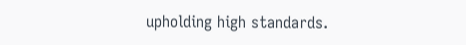upholding high standards.